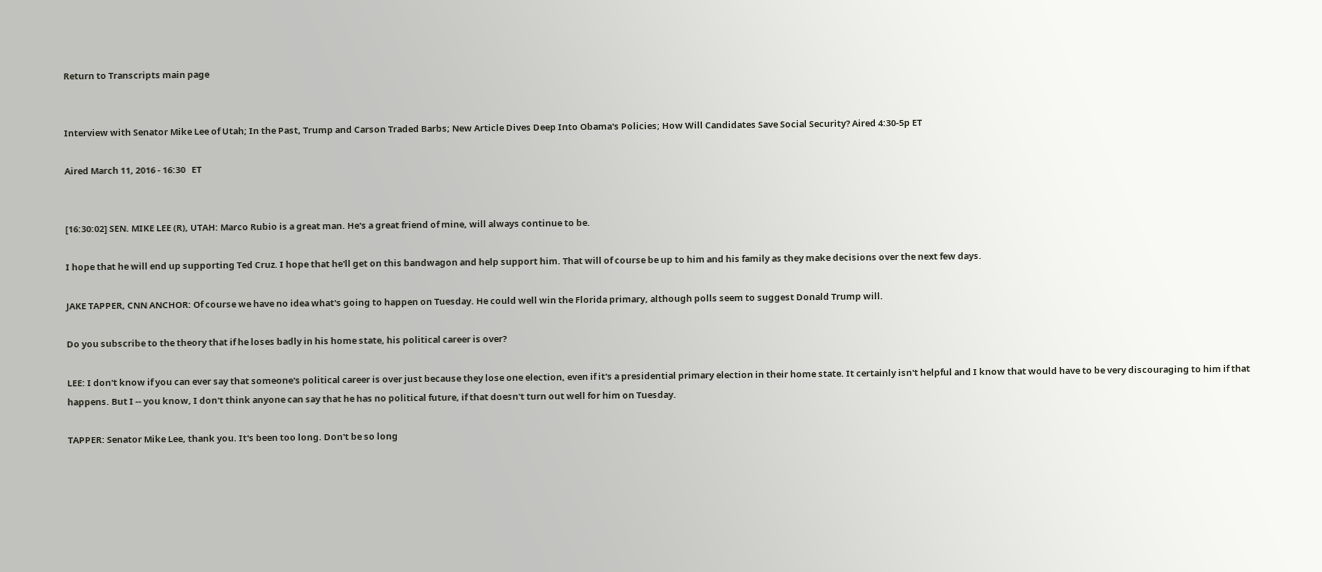Return to Transcripts main page


Interview with Senator Mike Lee of Utah; In the Past, Trump and Carson Traded Barbs; New Article Dives Deep Into Obama's Policies; How Will Candidates Save Social Security? Aired 4:30-5p ET

Aired March 11, 2016 - 16:30   ET


[16:30:02] SEN. MIKE LEE (R), UTAH: Marco Rubio is a great man. He's a great friend of mine, will always continue to be.

I hope that he will end up supporting Ted Cruz. I hope that he'll get on this bandwagon and help support him. That will of course be up to him and his family as they make decisions over the next few days.

JAKE TAPPER, CNN ANCHOR: Of course we have no idea what's going to happen on Tuesday. He could well win the Florida primary, although polls seem to suggest Donald Trump will.

Do you subscribe to the theory that if he loses badly in his home state, his political career is over?

LEE: I don't know if you can ever say that someone's political career is over just because they lose one election, even if it's a presidential primary election in their home state. It certainly isn't helpful and I know that would have to be very discouraging to him if that happens. But I -- you know, I don't think anyone can say that he has no political future, if that doesn't turn out well for him on Tuesday.

TAPPER: Senator Mike Lee, thank you. It's been too long. Don't be so long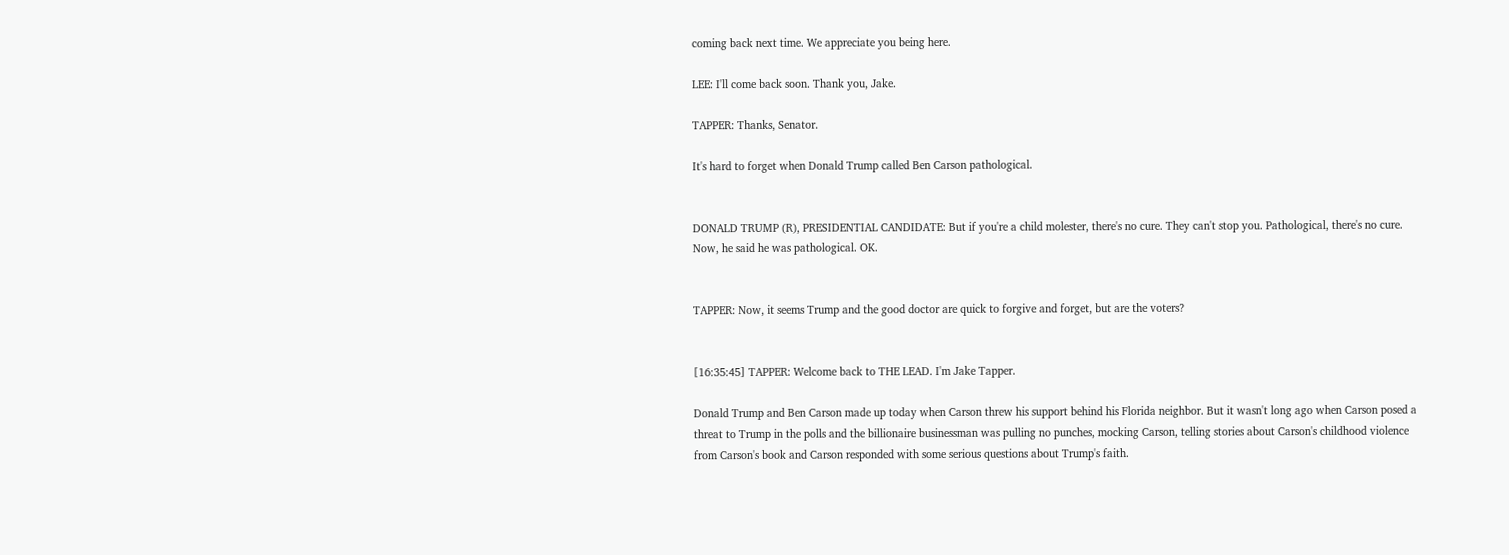coming back next time. We appreciate you being here.

LEE: I'll come back soon. Thank you, Jake.

TAPPER: Thanks, Senator.

It's hard to forget when Donald Trump called Ben Carson pathological.


DONALD TRUMP (R), PRESIDENTIAL CANDIDATE: But if you're a child molester, there's no cure. They can't stop you. Pathological, there's no cure. Now, he said he was pathological. OK.


TAPPER: Now, it seems Trump and the good doctor are quick to forgive and forget, but are the voters?


[16:35:45] TAPPER: Welcome back to THE LEAD. I'm Jake Tapper.

Donald Trump and Ben Carson made up today when Carson threw his support behind his Florida neighbor. But it wasn't long ago when Carson posed a threat to Trump in the polls and the billionaire businessman was pulling no punches, mocking Carson, telling stories about Carson's childhood violence from Carson's book and Carson responded with some serious questions about Trump's faith.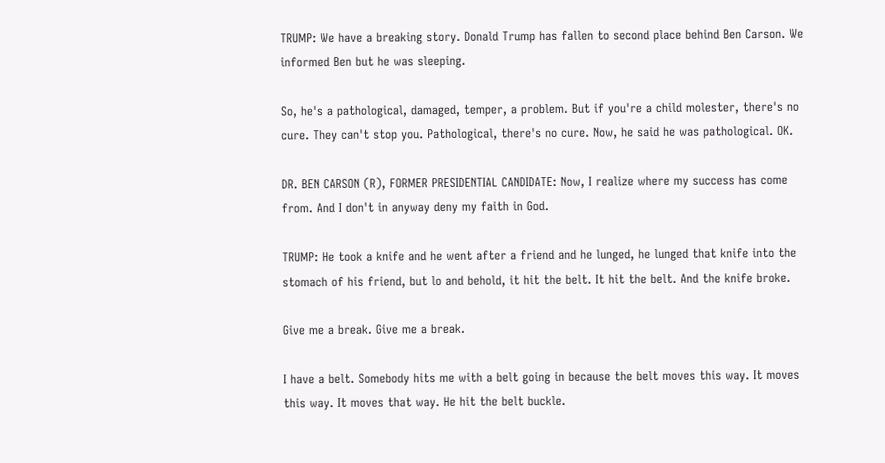TRUMP: We have a breaking story. Donald Trump has fallen to second place behind Ben Carson. We informed Ben but he was sleeping.

So, he's a pathological, damaged, temper, a problem. But if you're a child molester, there's no cure. They can't stop you. Pathological, there's no cure. Now, he said he was pathological. OK.

DR. BEN CARSON (R), FORMER PRESIDENTIAL CANDIDATE: Now, I realize where my success has come from. And I don't in anyway deny my faith in God.

TRUMP: He took a knife and he went after a friend and he lunged, he lunged that knife into the stomach of his friend, but lo and behold, it hit the belt. It hit the belt. And the knife broke.

Give me a break. Give me a break.

I have a belt. Somebody hits me with a belt going in because the belt moves this way. It moves this way. It moves that way. He hit the belt buckle.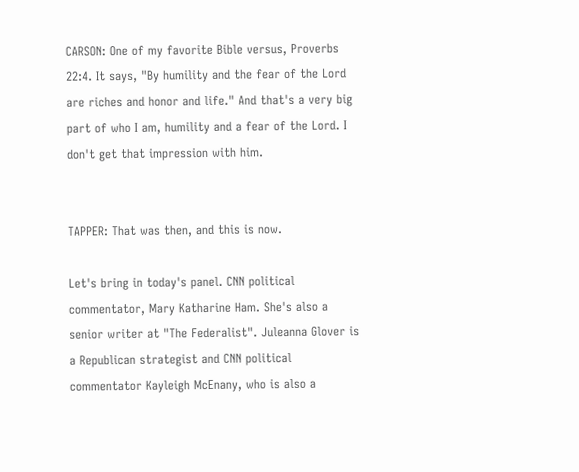CARSON: One of my favorite Bible versus, Proverbs 22:4. It says, "By humility and the fear of the Lord are riches and honor and life." And that's a very big part of who I am, humility and a fear of the Lord. I don't get that impression with him.


TAPPER: That was then, and this is now.

Let's bring in today's panel. CNN political commentator, Mary Katharine Ham. She's also a senior writer at "The Federalist". Juleanna Glover is a Republican strategist and CNN political commentator Kayleigh McEnany, who is also a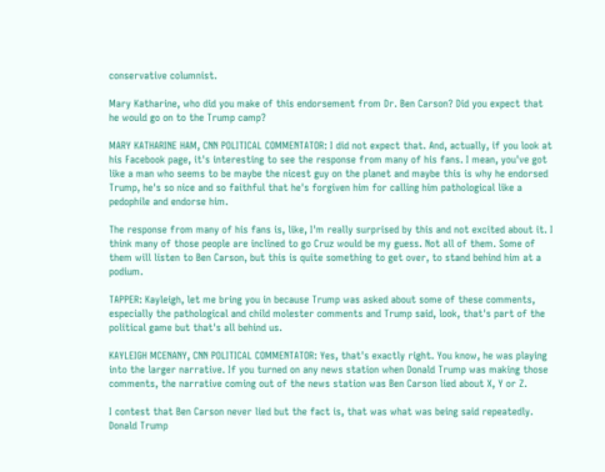conservative columnist.

Mary Katharine, who did you make of this endorsement from Dr. Ben Carson? Did you expect that he would go on to the Trump camp?

MARY KATHARINE HAM, CNN POLITICAL COMMENTATOR: I did not expect that. And, actually, if you look at his Facebook page, it's interesting to see the response from many of his fans. I mean, you've got like a man who seems to be maybe the nicest guy on the planet and maybe this is why he endorsed Trump, he's so nice and so faithful that he's forgiven him for calling him pathological like a pedophile and endorse him.

The response from many of his fans is, like, I'm really surprised by this and not excited about it. I think many of those people are inclined to go Cruz would be my guess. Not all of them. Some of them will listen to Ben Carson, but this is quite something to get over, to stand behind him at a podium.

TAPPER: Kayleigh, let me bring you in because Trump was asked about some of these comments, especially the pathological and child molester comments and Trump said, look, that's part of the political game but that's all behind us.

KAYLEIGH MCENANY, CNN POLITICAL COMMENTATOR: Yes, that's exactly right. You know, he was playing into the larger narrative. If you turned on any news station when Donald Trump was making those comments, the narrative coming out of the news station was Ben Carson lied about X, Y or Z.

I contest that Ben Carson never lied but the fact is, that was what was being said repeatedly. Donald Trump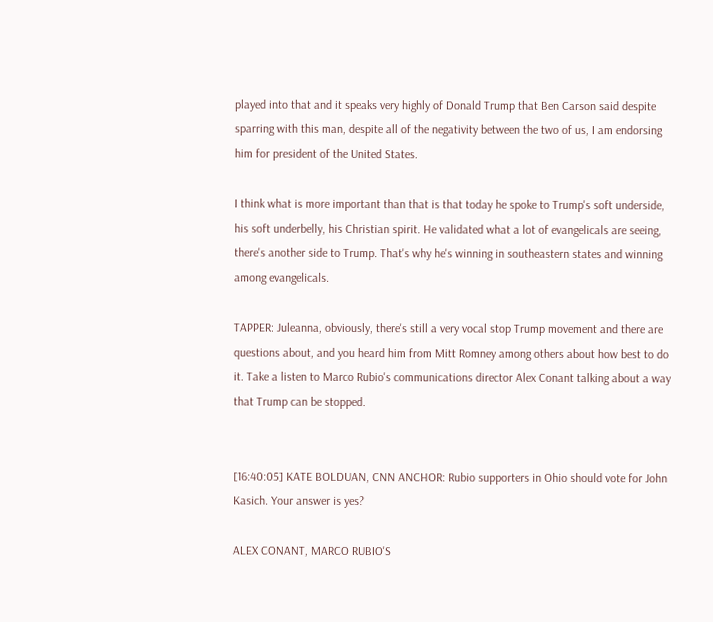played into that and it speaks very highly of Donald Trump that Ben Carson said despite sparring with this man, despite all of the negativity between the two of us, I am endorsing him for president of the United States.

I think what is more important than that is that today he spoke to Trump's soft underside, his soft underbelly, his Christian spirit. He validated what a lot of evangelicals are seeing, there's another side to Trump. That's why he's winning in southeastern states and winning among evangelicals.

TAPPER: Juleanna, obviously, there's still a very vocal stop Trump movement and there are questions about, and you heard him from Mitt Romney among others about how best to do it. Take a listen to Marco Rubio's communications director Alex Conant talking about a way that Trump can be stopped.


[16:40:05] KATE BOLDUAN, CNN ANCHOR: Rubio supporters in Ohio should vote for John Kasich. Your answer is yes?

ALEX CONANT, MARCO RUBIO'S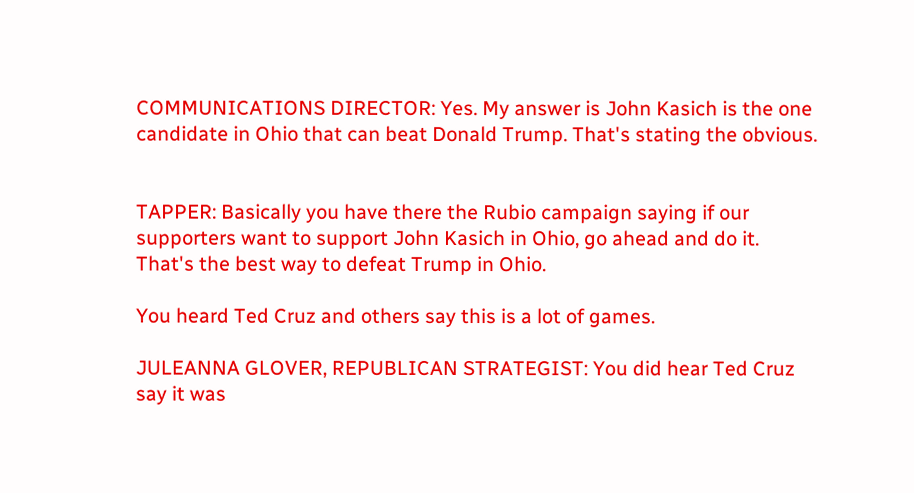COMMUNICATIONS DIRECTOR: Yes. My answer is John Kasich is the one candidate in Ohio that can beat Donald Trump. That's stating the obvious.


TAPPER: Basically you have there the Rubio campaign saying if our supporters want to support John Kasich in Ohio, go ahead and do it. That's the best way to defeat Trump in Ohio.

You heard Ted Cruz and others say this is a lot of games.

JULEANNA GLOVER, REPUBLICAN STRATEGIST: You did hear Ted Cruz say it was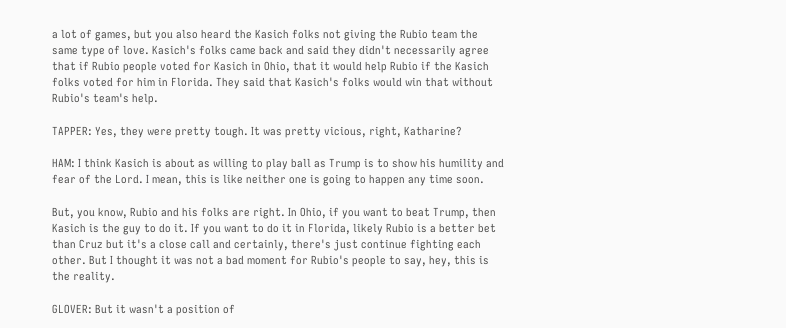a lot of games, but you also heard the Kasich folks not giving the Rubio team the same type of love. Kasich's folks came back and said they didn't necessarily agree that if Rubio people voted for Kasich in Ohio, that it would help Rubio if the Kasich folks voted for him in Florida. They said that Kasich's folks would win that without Rubio's team's help.

TAPPER: Yes, they were pretty tough. It was pretty vicious, right, Katharine?

HAM: I think Kasich is about as willing to play ball as Trump is to show his humility and fear of the Lord. I mean, this is like neither one is going to happen any time soon.

But, you know, Rubio and his folks are right. In Ohio, if you want to beat Trump, then Kasich is the guy to do it. If you want to do it in Florida, likely Rubio is a better bet than Cruz but it's a close call and certainly, there's just continue fighting each other. But I thought it was not a bad moment for Rubio's people to say, hey, this is the reality.

GLOVER: But it wasn't a position of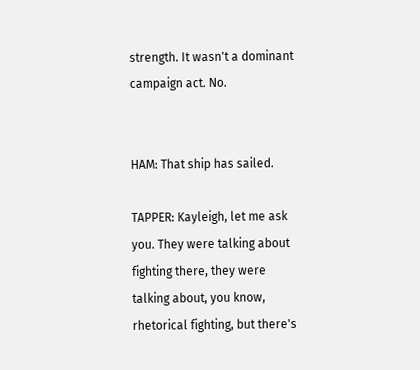strength. It wasn't a dominant campaign act. No.


HAM: That ship has sailed.

TAPPER: Kayleigh, let me ask you. They were talking about fighting there, they were talking about, you know, rhetorical fighting, but there's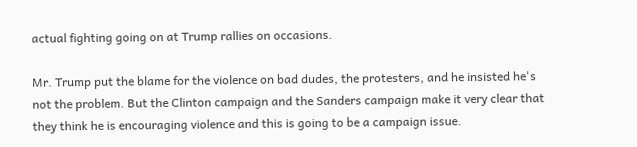actual fighting going on at Trump rallies on occasions.

Mr. Trump put the blame for the violence on bad dudes, the protesters, and he insisted he's not the problem. But the Clinton campaign and the Sanders campaign make it very clear that they think he is encouraging violence and this is going to be a campaign issue.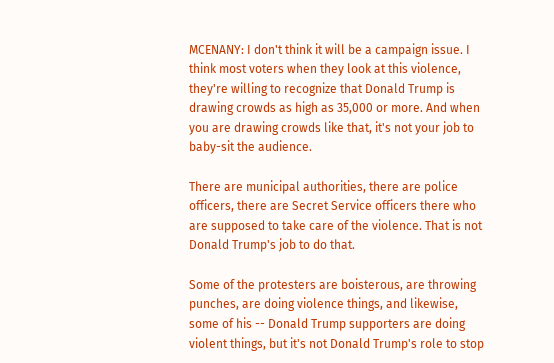MCENANY: I don't think it will be a campaign issue. I think most voters when they look at this violence, they're willing to recognize that Donald Trump is drawing crowds as high as 35,000 or more. And when you are drawing crowds like that, it's not your job to baby-sit the audience.

There are municipal authorities, there are police officers, there are Secret Service officers there who are supposed to take care of the violence. That is not Donald Trump's job to do that.

Some of the protesters are boisterous, are throwing punches, are doing violence things, and likewise, some of his -- Donald Trump supporters are doing violent things, but it's not Donald Trump's role to stop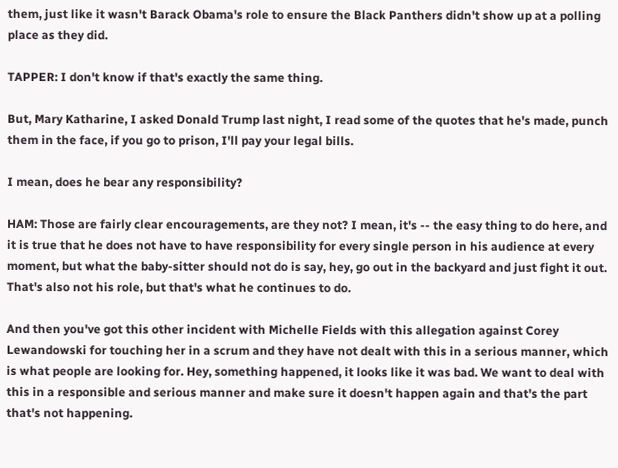them, just like it wasn't Barack Obama's role to ensure the Black Panthers didn't show up at a polling place as they did.

TAPPER: I don't know if that's exactly the same thing.

But, Mary Katharine, I asked Donald Trump last night, I read some of the quotes that he's made, punch them in the face, if you go to prison, I'll pay your legal bills.

I mean, does he bear any responsibility?

HAM: Those are fairly clear encouragements, are they not? I mean, it's -- the easy thing to do here, and it is true that he does not have to have responsibility for every single person in his audience at every moment, but what the baby-sitter should not do is say, hey, go out in the backyard and just fight it out. That's also not his role, but that's what he continues to do.

And then you've got this other incident with Michelle Fields with this allegation against Corey Lewandowski for touching her in a scrum and they have not dealt with this in a serious manner, which is what people are looking for. Hey, something happened, it looks like it was bad. We want to deal with this in a responsible and serious manner and make sure it doesn't happen again and that's the part that's not happening.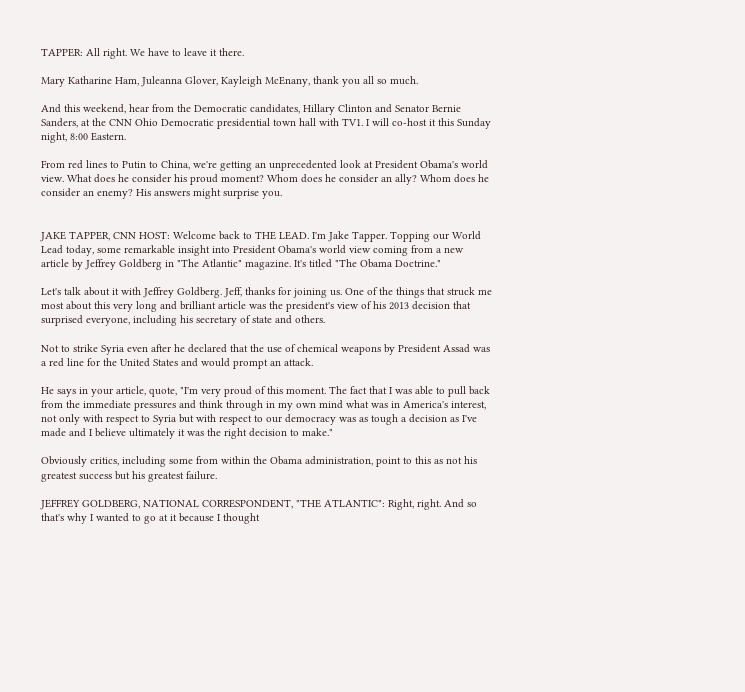TAPPER: All right. We have to leave it there.

Mary Katharine Ham, Juleanna Glover, Kayleigh McEnany, thank you all so much.

And this weekend, hear from the Democratic candidates, Hillary Clinton and Senator Bernie Sanders, at the CNN Ohio Democratic presidential town hall with TV1. I will co-host it this Sunday night, 8:00 Eastern.

From red lines to Putin to China, we're getting an unprecedented look at President Obama's world view. What does he consider his proud moment? Whom does he consider an ally? Whom does he consider an enemy? His answers might surprise you.


JAKE TAPPER, CNN HOST: Welcome back to THE LEAD. I'm Jake Tapper. Topping our World Lead today, some remarkable insight into President Obama's world view coming from a new article by Jeffrey Goldberg in "The Atlantic" magazine. It's titled "The Obama Doctrine."

Let's talk about it with Jeffrey Goldberg. Jeff, thanks for joining us. One of the things that struck me most about this very long and brilliant article was the president's view of his 2013 decision that surprised everyone, including his secretary of state and others.

Not to strike Syria even after he declared that the use of chemical weapons by President Assad was a red line for the United States and would prompt an attack.

He says in your article, quote, "I'm very proud of this moment. The fact that I was able to pull back from the immediate pressures and think through in my own mind what was in America's interest, not only with respect to Syria but with respect to our democracy was as tough a decision as I've made and I believe ultimately it was the right decision to make."

Obviously critics, including some from within the Obama administration, point to this as not his greatest success but his greatest failure.

JEFFREY GOLDBERG, NATIONAL CORRESPONDENT, "THE ATLANTIC": Right, right. And so that's why I wanted to go at it because I thought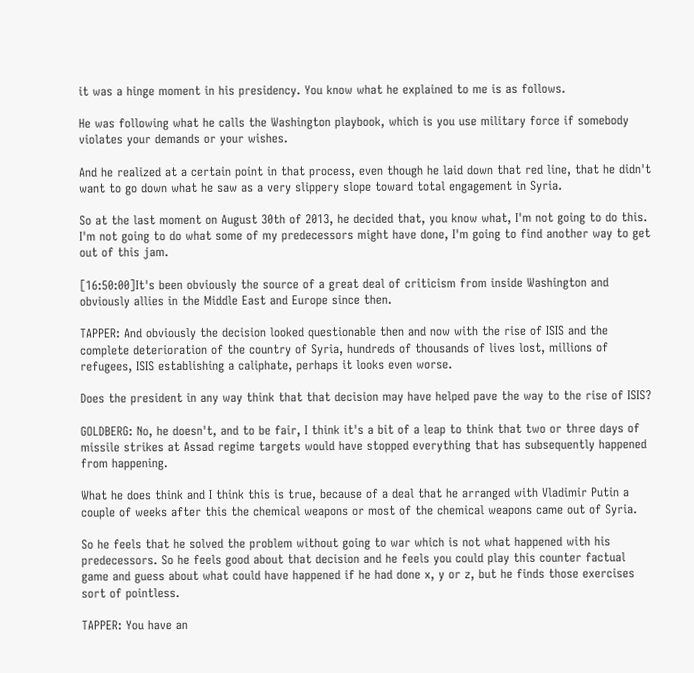it was a hinge moment in his presidency. You know what he explained to me is as follows.

He was following what he calls the Washington playbook, which is you use military force if somebody violates your demands or your wishes.

And he realized at a certain point in that process, even though he laid down that red line, that he didn't want to go down what he saw as a very slippery slope toward total engagement in Syria.

So at the last moment on August 30th of 2013, he decided that, you know what, I'm not going to do this. I'm not going to do what some of my predecessors might have done, I'm going to find another way to get out of this jam.

[16:50:00]It's been obviously the source of a great deal of criticism from inside Washington and obviously allies in the Middle East and Europe since then.

TAPPER: And obviously the decision looked questionable then and now with the rise of ISIS and the complete deterioration of the country of Syria, hundreds of thousands of lives lost, millions of refugees, ISIS establishing a caliphate, perhaps it looks even worse.

Does the president in any way think that that decision may have helped pave the way to the rise of ISIS?

GOLDBERG: No, he doesn't, and to be fair, I think it's a bit of a leap to think that two or three days of missile strikes at Assad regime targets would have stopped everything that has subsequently happened from happening.

What he does think and I think this is true, because of a deal that he arranged with Vladimir Putin a couple of weeks after this the chemical weapons or most of the chemical weapons came out of Syria.

So he feels that he solved the problem without going to war which is not what happened with his predecessors. So he feels good about that decision and he feels you could play this counter factual game and guess about what could have happened if he had done x, y or z, but he finds those exercises sort of pointless.

TAPPER: You have an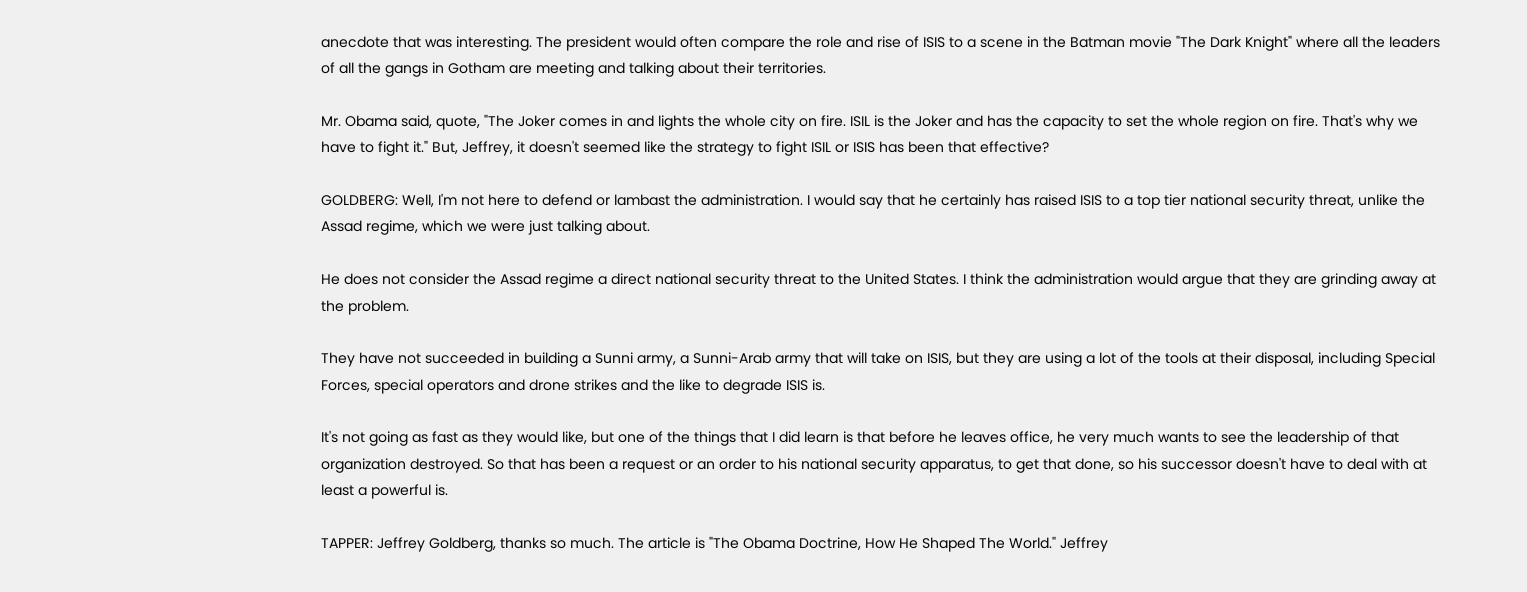anecdote that was interesting. The president would often compare the role and rise of ISIS to a scene in the Batman movie "The Dark Knight" where all the leaders of all the gangs in Gotham are meeting and talking about their territories.

Mr. Obama said, quote, "The Joker comes in and lights the whole city on fire. ISIL is the Joker and has the capacity to set the whole region on fire. That's why we have to fight it." But, Jeffrey, it doesn't seemed like the strategy to fight ISIL or ISIS has been that effective?

GOLDBERG: Well, I'm not here to defend or lambast the administration. I would say that he certainly has raised ISIS to a top tier national security threat, unlike the Assad regime, which we were just talking about.

He does not consider the Assad regime a direct national security threat to the United States. I think the administration would argue that they are grinding away at the problem.

They have not succeeded in building a Sunni army, a Sunni-Arab army that will take on ISIS, but they are using a lot of the tools at their disposal, including Special Forces, special operators and drone strikes and the like to degrade ISIS is.

It's not going as fast as they would like, but one of the things that I did learn is that before he leaves office, he very much wants to see the leadership of that organization destroyed. So that has been a request or an order to his national security apparatus, to get that done, so his successor doesn't have to deal with at least a powerful is.

TAPPER: Jeffrey Goldberg, thanks so much. The article is "The Obama Doctrine, How He Shaped The World." Jeffrey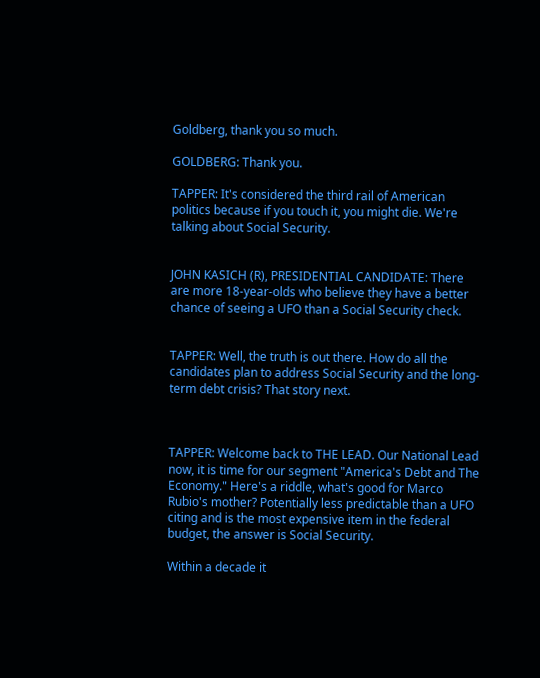Goldberg, thank you so much.

GOLDBERG: Thank you.

TAPPER: It's considered the third rail of American politics because if you touch it, you might die. We're talking about Social Security.


JOHN KASICH (R), PRESIDENTIAL CANDIDATE: There are more 18-year-olds who believe they have a better chance of seeing a UFO than a Social Security check.


TAPPER: Well, the truth is out there. How do all the candidates plan to address Social Security and the long-term debt crisis? That story next.



TAPPER: Welcome back to THE LEAD. Our National Lead now, it is time for our segment "America's Debt and The Economy." Here's a riddle, what's good for Marco Rubio's mother? Potentially less predictable than a UFO citing and is the most expensive item in the federal budget, the answer is Social Security.

Within a decade it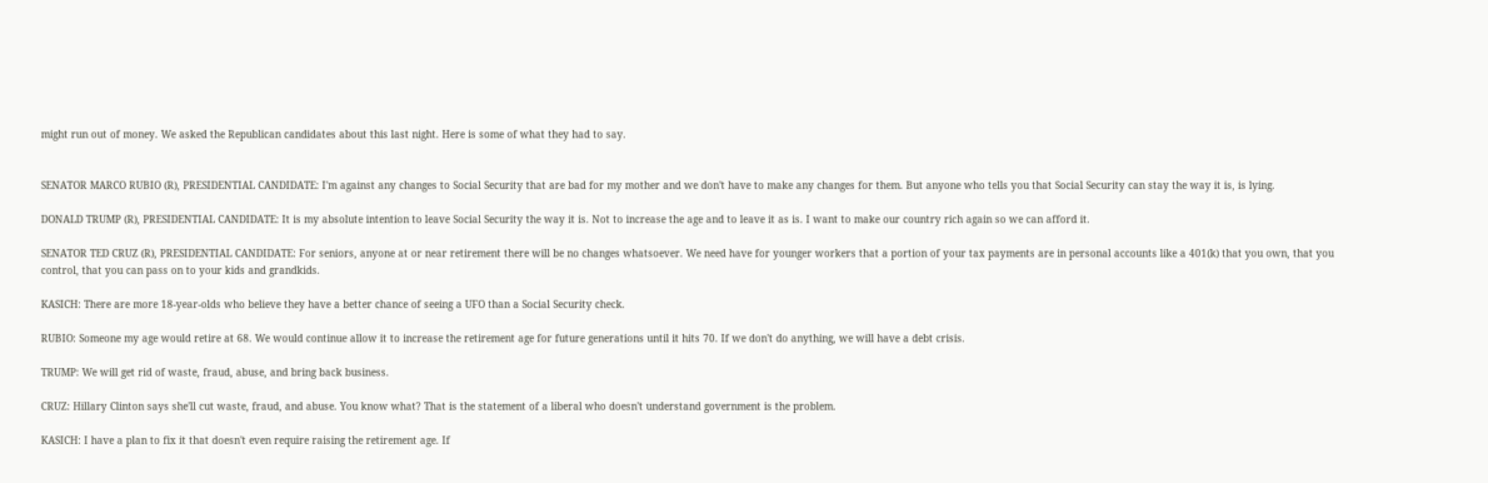might run out of money. We asked the Republican candidates about this last night. Here is some of what they had to say.


SENATOR MARCO RUBIO (R), PRESIDENTIAL CANDIDATE: I'm against any changes to Social Security that are bad for my mother and we don't have to make any changes for them. But anyone who tells you that Social Security can stay the way it is, is lying.

DONALD TRUMP (R), PRESIDENTIAL CANDIDATE: It is my absolute intention to leave Social Security the way it is. Not to increase the age and to leave it as is. I want to make our country rich again so we can afford it.

SENATOR TED CRUZ (R), PRESIDENTIAL CANDIDATE: For seniors, anyone at or near retirement there will be no changes whatsoever. We need have for younger workers that a portion of your tax payments are in personal accounts like a 401(k) that you own, that you control, that you can pass on to your kids and grandkids.

KASICH: There are more 18-year-olds who believe they have a better chance of seeing a UFO than a Social Security check.

RUBIO: Someone my age would retire at 68. We would continue allow it to increase the retirement age for future generations until it hits 70. If we don't do anything, we will have a debt crisis.

TRUMP: We will get rid of waste, fraud, abuse, and bring back business.

CRUZ: Hillary Clinton says she'll cut waste, fraud, and abuse. You know what? That is the statement of a liberal who doesn't understand government is the problem.

KASICH: I have a plan to fix it that doesn't even require raising the retirement age. If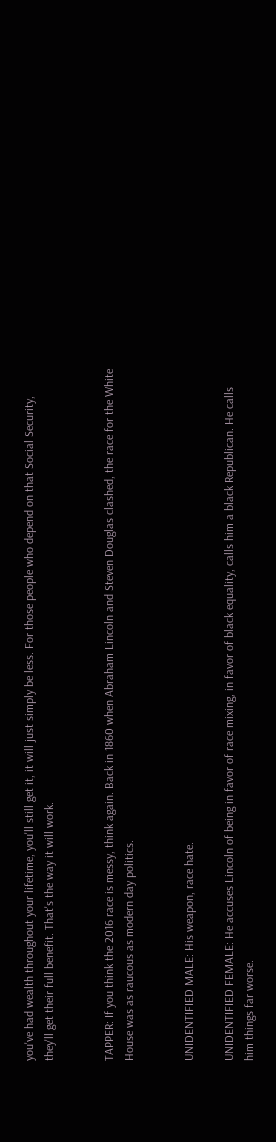you've had wealth throughout your lifetime, you'll still get it, it will just simply be less. For those people who depend on that Social Security, they'll get their full benefit. That's the way it will work.


TAPPER: If you think the 2016 race is messy, think again. Back in 1860 when Abraham Lincoln and Steven Douglas clashed, the race for the White House was as raucous as modern day politics.


UNIDENTIFIED MALE: His weapon, race hate.

UNIDENTIFIED FEMALE: He accuses Lincoln of being in favor of race mixing, in favor of black equality, calls him a black Republican. He calls him things far worse.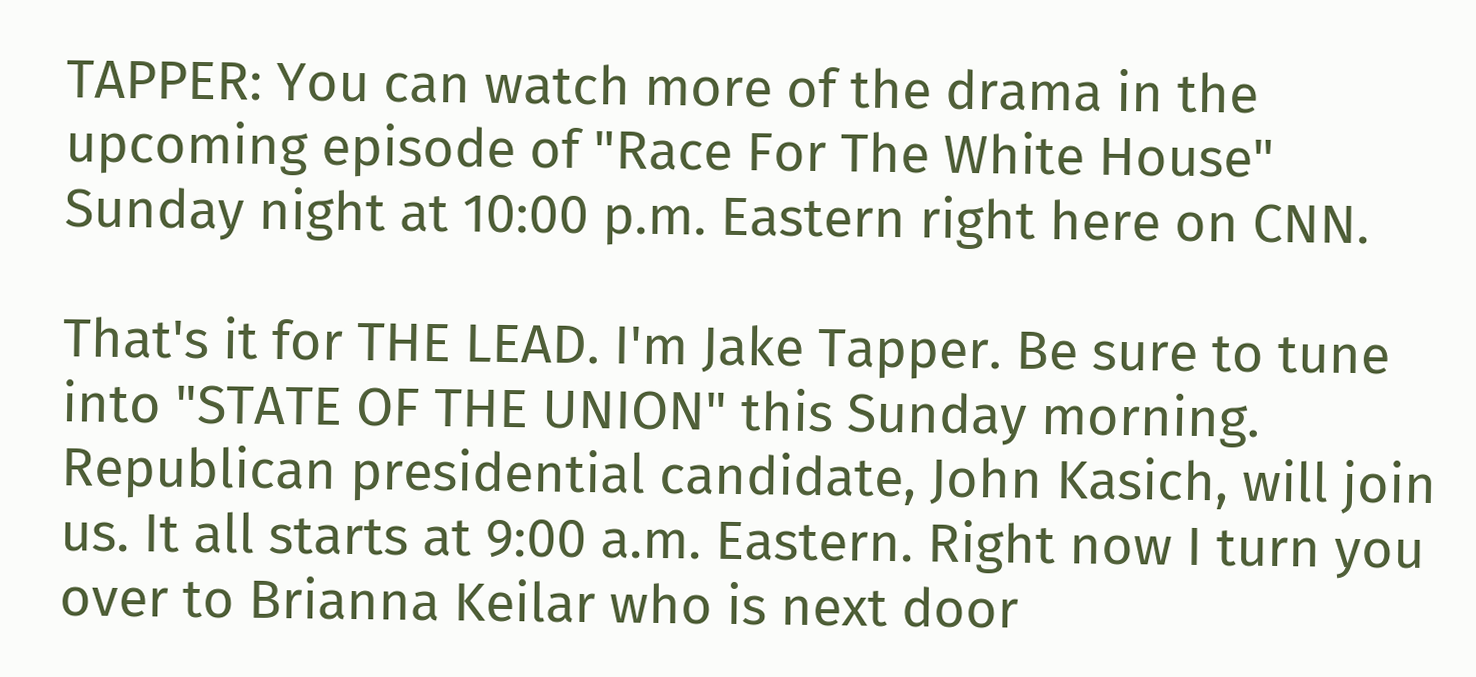TAPPER: You can watch more of the drama in the upcoming episode of "Race For The White House" Sunday night at 10:00 p.m. Eastern right here on CNN.

That's it for THE LEAD. I'm Jake Tapper. Be sure to tune into "STATE OF THE UNION" this Sunday morning. Republican presidential candidate, John Kasich, will join us. It all starts at 9:00 a.m. Eastern. Right now I turn you over to Brianna Keilar who is next door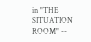in "THE SITUATION ROOM" --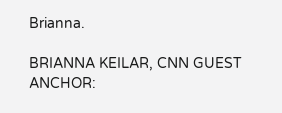Brianna.

BRIANNA KEILAR, CNN GUEST ANCHOR: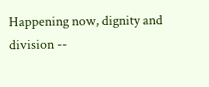Happening now, dignity and division --